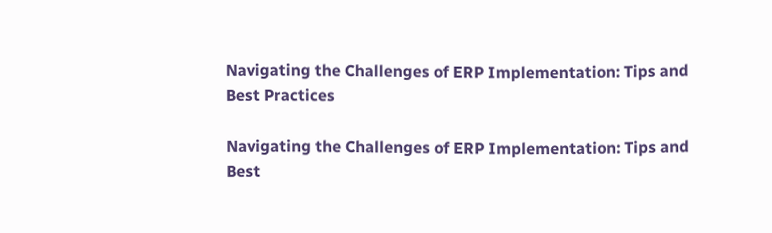Navigating the Challenges of ERP Implementation: Tips and Best Practices

Navigating the Challenges of ERP Implementation: Tips and Best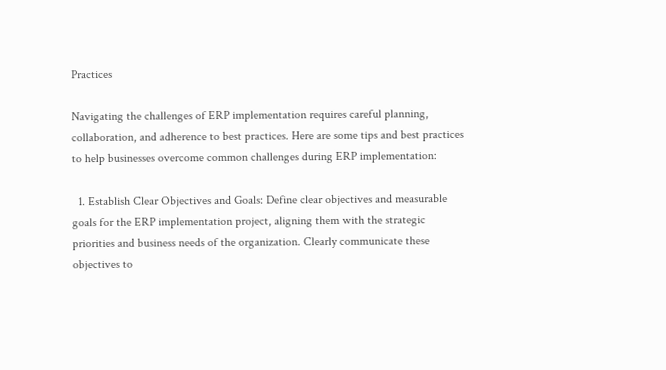Practices

Navigating the challenges of ERP implementation requires careful planning, collaboration, and adherence to best practices. Here are some tips and best practices to help businesses overcome common challenges during ERP implementation:

  1. Establish Clear Objectives and Goals: Define clear objectives and measurable goals for the ERP implementation project, aligning them with the strategic priorities and business needs of the organization. Clearly communicate these objectives to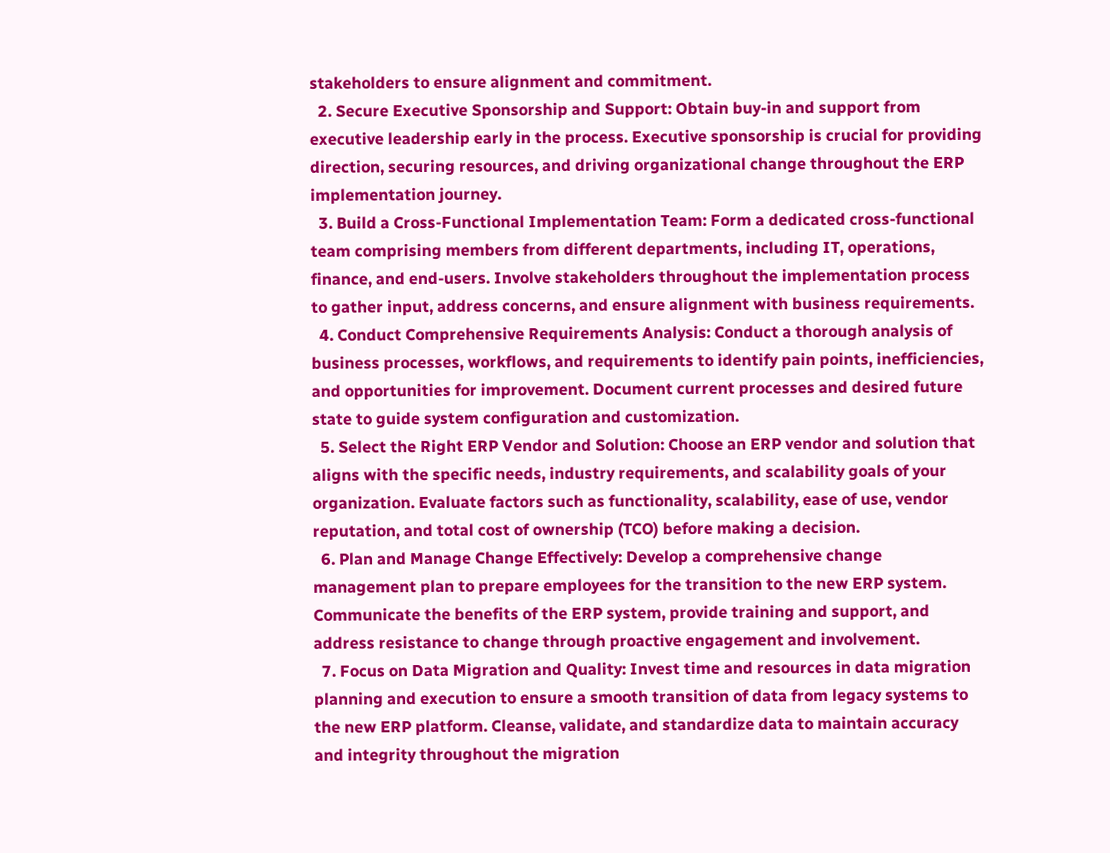stakeholders to ensure alignment and commitment.
  2. Secure Executive Sponsorship and Support: Obtain buy-in and support from executive leadership early in the process. Executive sponsorship is crucial for providing direction, securing resources, and driving organizational change throughout the ERP implementation journey.
  3. Build a Cross-Functional Implementation Team: Form a dedicated cross-functional team comprising members from different departments, including IT, operations, finance, and end-users. Involve stakeholders throughout the implementation process to gather input, address concerns, and ensure alignment with business requirements.
  4. Conduct Comprehensive Requirements Analysis: Conduct a thorough analysis of business processes, workflows, and requirements to identify pain points, inefficiencies, and opportunities for improvement. Document current processes and desired future state to guide system configuration and customization.
  5. Select the Right ERP Vendor and Solution: Choose an ERP vendor and solution that aligns with the specific needs, industry requirements, and scalability goals of your organization. Evaluate factors such as functionality, scalability, ease of use, vendor reputation, and total cost of ownership (TCO) before making a decision.
  6. Plan and Manage Change Effectively: Develop a comprehensive change management plan to prepare employees for the transition to the new ERP system. Communicate the benefits of the ERP system, provide training and support, and address resistance to change through proactive engagement and involvement.
  7. Focus on Data Migration and Quality: Invest time and resources in data migration planning and execution to ensure a smooth transition of data from legacy systems to the new ERP platform. Cleanse, validate, and standardize data to maintain accuracy and integrity throughout the migration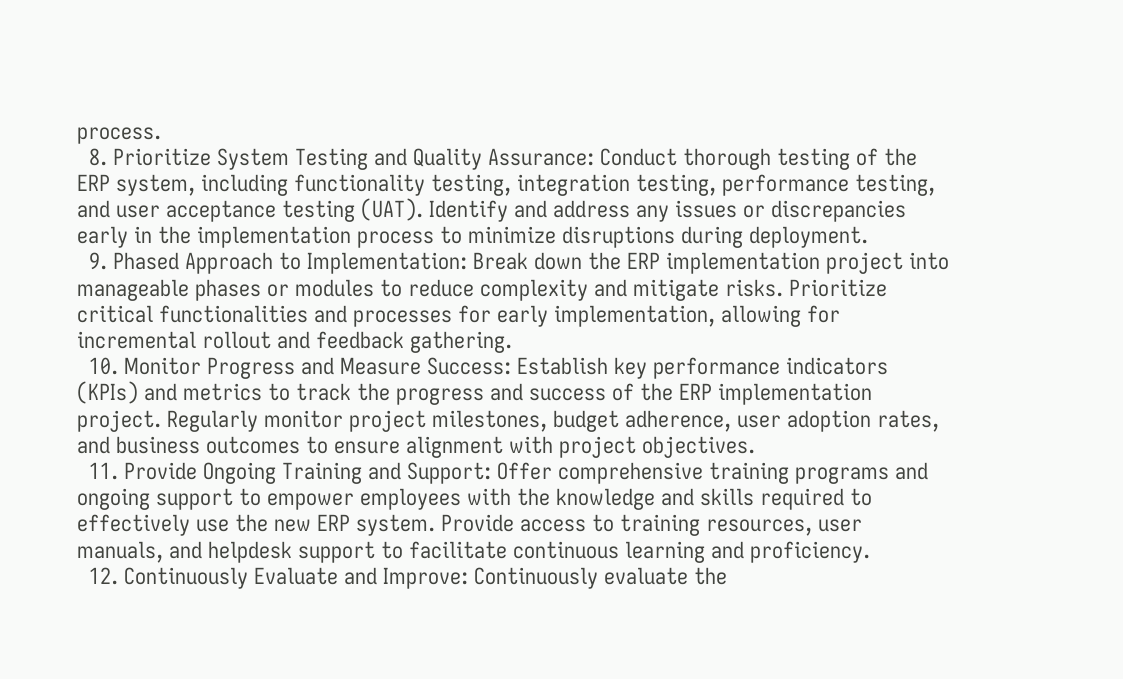process.
  8. Prioritize System Testing and Quality Assurance: Conduct thorough testing of the ERP system, including functionality testing, integration testing, performance testing, and user acceptance testing (UAT). Identify and address any issues or discrepancies early in the implementation process to minimize disruptions during deployment.
  9. Phased Approach to Implementation: Break down the ERP implementation project into manageable phases or modules to reduce complexity and mitigate risks. Prioritize critical functionalities and processes for early implementation, allowing for incremental rollout and feedback gathering.
  10. Monitor Progress and Measure Success: Establish key performance indicators (KPIs) and metrics to track the progress and success of the ERP implementation project. Regularly monitor project milestones, budget adherence, user adoption rates, and business outcomes to ensure alignment with project objectives.
  11. Provide Ongoing Training and Support: Offer comprehensive training programs and ongoing support to empower employees with the knowledge and skills required to effectively use the new ERP system. Provide access to training resources, user manuals, and helpdesk support to facilitate continuous learning and proficiency.
  12. Continuously Evaluate and Improve: Continuously evaluate the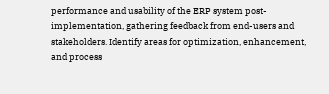performance and usability of the ERP system post-implementation, gathering feedback from end-users and stakeholders. Identify areas for optimization, enhancement, and process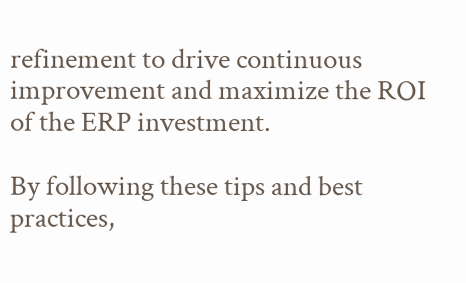refinement to drive continuous improvement and maximize the ROI of the ERP investment.

By following these tips and best practices,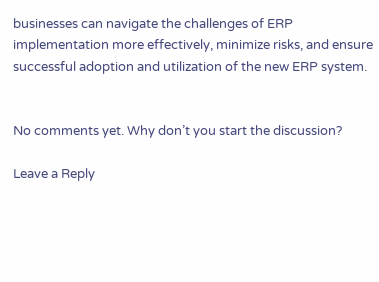businesses can navigate the challenges of ERP implementation more effectively, minimize risks, and ensure successful adoption and utilization of the new ERP system.


No comments yet. Why don’t you start the discussion?

Leave a Reply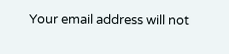Your email address will not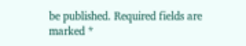be published. Required fields are marked *